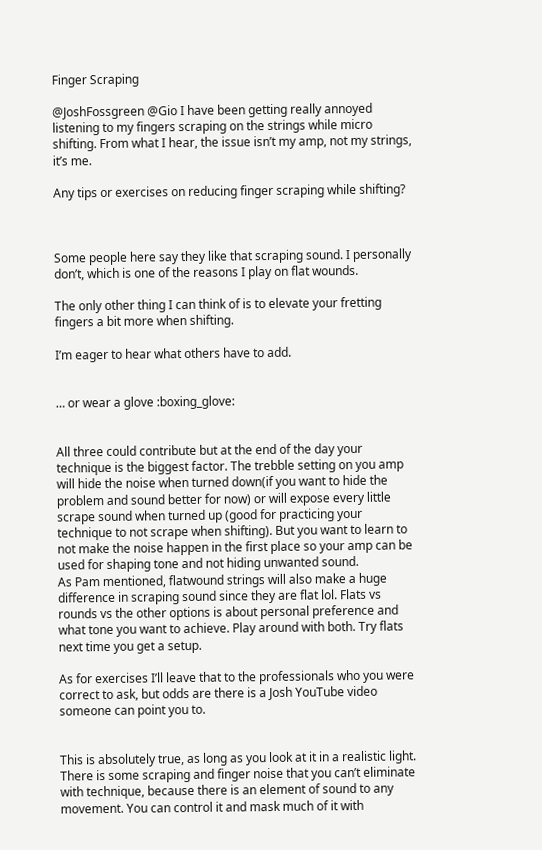Finger Scraping

@JoshFossgreen @Gio I have been getting really annoyed listening to my fingers scraping on the strings while micro shifting. From what I hear, the issue isn’t my amp, not my strings, it’s me.

Any tips or exercises on reducing finger scraping while shifting?



Some people here say they like that scraping sound. I personally don’t, which is one of the reasons I play on flat wounds.

The only other thing I can think of is to elevate your fretting fingers a bit more when shifting.

I’m eager to hear what others have to add.


… or wear a glove :boxing_glove:


All three could contribute but at the end of the day your technique is the biggest factor. The trebble setting on you amp will hide the noise when turned down(if you want to hide the problem and sound better for now) or will expose every little scrape sound when turned up (good for practicing your technique to not scrape when shifting). But you want to learn to not make the noise happen in the first place so your amp can be used for shaping tone and not hiding unwanted sound.
As Pam mentioned, flatwound strings will also make a huge difference in scraping sound since they are flat lol. Flats vs rounds vs the other options is about personal preference and what tone you want to achieve. Play around with both. Try flats next time you get a setup.

As for exercises I’ll leave that to the professionals who you were correct to ask, but odds are there is a Josh YouTube video someone can point you to.


This is absolutely true, as long as you look at it in a realistic light. There is some scraping and finger noise that you can’t eliminate with technique, because there is an element of sound to any movement. You can control it and mask much of it with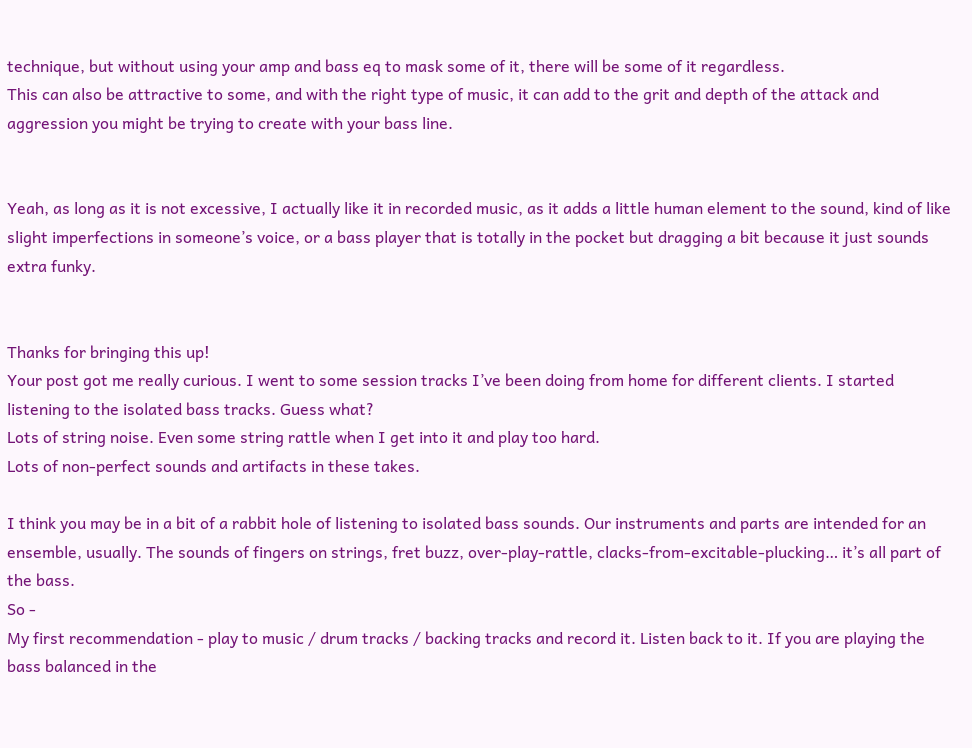technique, but without using your amp and bass eq to mask some of it, there will be some of it regardless.
This can also be attractive to some, and with the right type of music, it can add to the grit and depth of the attack and aggression you might be trying to create with your bass line.


Yeah, as long as it is not excessive, I actually like it in recorded music, as it adds a little human element to the sound, kind of like slight imperfections in someone’s voice, or a bass player that is totally in the pocket but dragging a bit because it just sounds extra funky.


Thanks for bringing this up!
Your post got me really curious. I went to some session tracks I’ve been doing from home for different clients. I started listening to the isolated bass tracks. Guess what?
Lots of string noise. Even some string rattle when I get into it and play too hard.
Lots of non-perfect sounds and artifacts in these takes.

I think you may be in a bit of a rabbit hole of listening to isolated bass sounds. Our instruments and parts are intended for an ensemble, usually. The sounds of fingers on strings, fret buzz, over-play-rattle, clacks-from-excitable-plucking… it’s all part of the bass.
So -
My first recommendation - play to music / drum tracks / backing tracks and record it. Listen back to it. If you are playing the bass balanced in the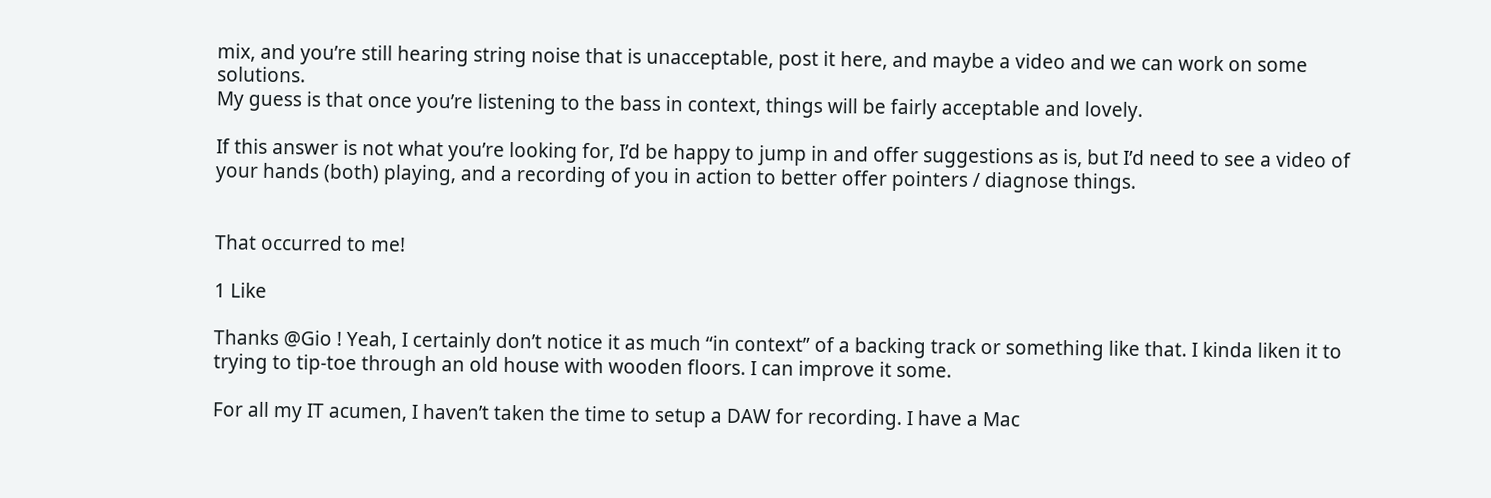mix, and you’re still hearing string noise that is unacceptable, post it here, and maybe a video and we can work on some solutions.
My guess is that once you’re listening to the bass in context, things will be fairly acceptable and lovely.

If this answer is not what you’re looking for, I’d be happy to jump in and offer suggestions as is, but I’d need to see a video of your hands (both) playing, and a recording of you in action to better offer pointers / diagnose things.


That occurred to me!

1 Like

Thanks @Gio ! Yeah, I certainly don’t notice it as much “in context” of a backing track or something like that. I kinda liken it to trying to tip-toe through an old house with wooden floors. I can improve it some.

For all my IT acumen, I haven’t taken the time to setup a DAW for recording. I have a Mac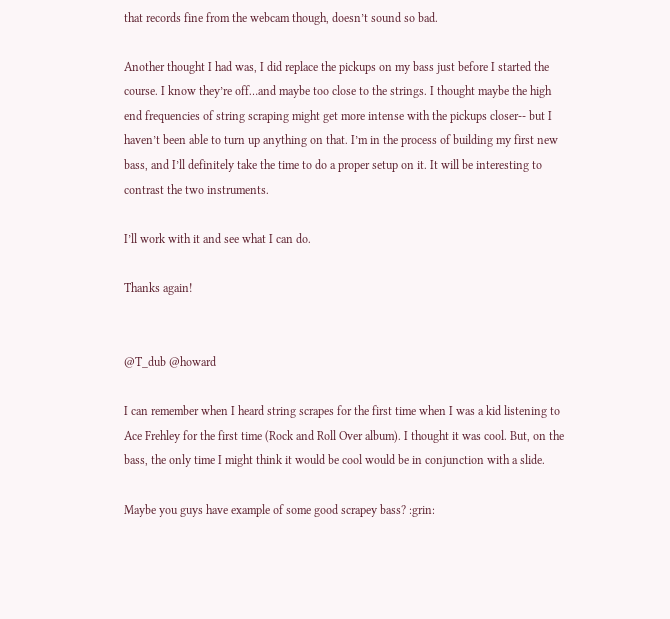that records fine from the webcam though, doesn’t sound so bad.

Another thought I had was, I did replace the pickups on my bass just before I started the course. I know they’re off…and maybe too close to the strings. I thought maybe the high end frequencies of string scraping might get more intense with the pickups closer-- but I haven’t been able to turn up anything on that. I’m in the process of building my first new bass, and I’ll definitely take the time to do a proper setup on it. It will be interesting to contrast the two instruments.

I’ll work with it and see what I can do.

Thanks again!


@T_dub @howard

I can remember when I heard string scrapes for the first time when I was a kid listening to Ace Frehley for the first time (Rock and Roll Over album). I thought it was cool. But, on the bass, the only time I might think it would be cool would be in conjunction with a slide.

Maybe you guys have example of some good scrapey bass? :grin: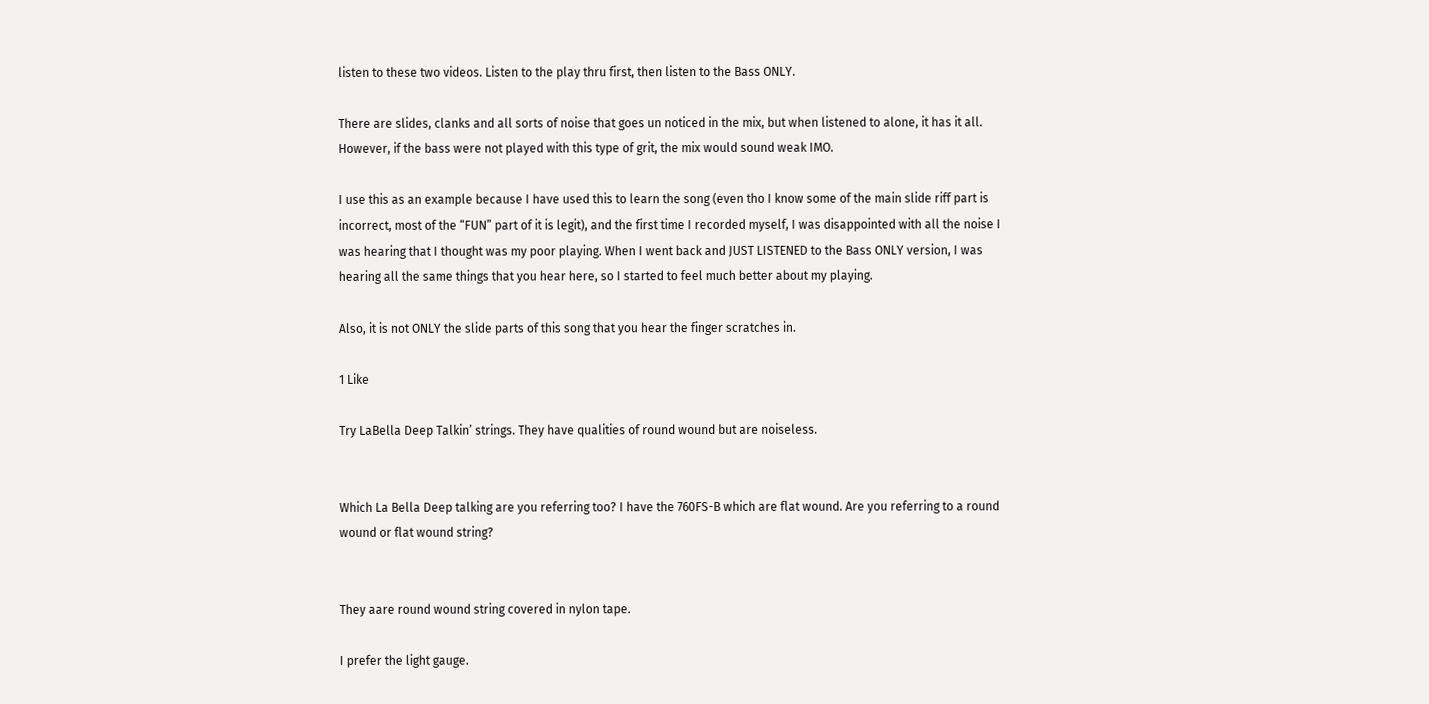listen to these two videos. Listen to the play thru first, then listen to the Bass ONLY.

There are slides, clanks and all sorts of noise that goes un noticed in the mix, but when listened to alone, it has it all.
However, if the bass were not played with this type of grit, the mix would sound weak IMO.

I use this as an example because I have used this to learn the song (even tho I know some of the main slide riff part is incorrect, most of the “FUN” part of it is legit), and the first time I recorded myself, I was disappointed with all the noise I was hearing that I thought was my poor playing. When I went back and JUST LISTENED to the Bass ONLY version, I was hearing all the same things that you hear here, so I started to feel much better about my playing.

Also, it is not ONLY the slide parts of this song that you hear the finger scratches in.

1 Like

Try LaBella Deep Talkin’ strings. They have qualities of round wound but are noiseless.


Which La Bella Deep talking are you referring too? I have the 760FS-B which are flat wound. Are you referring to a round wound or flat wound string?


They aare round wound string covered in nylon tape.

I prefer the light gauge.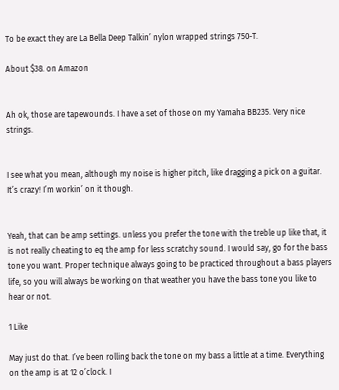To be exact they are La Bella Deep Talkin’ nylon wrapped strings 750-T.

About $38. on Amazon


Ah ok, those are tapewounds. I have a set of those on my Yamaha BB235. Very nice strings.


I see what you mean, although my noise is higher pitch, like dragging a pick on a guitar. It’s crazy! I’m workin’ on it though.


Yeah, that can be amp settings. unless you prefer the tone with the treble up like that, it is not really cheating to eq the amp for less scratchy sound. I would say, go for the bass tone you want. Proper technique always going to be practiced throughout a bass players life, so you will always be working on that weather you have the bass tone you like to hear or not.

1 Like

May just do that. I’ve been rolling back the tone on my bass a little at a time. Everything on the amp is at 12 o’clock. I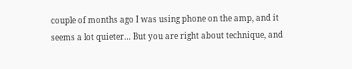couple of months ago I was using phone on the amp, and it seems a lot quieter… But you are right about technique, and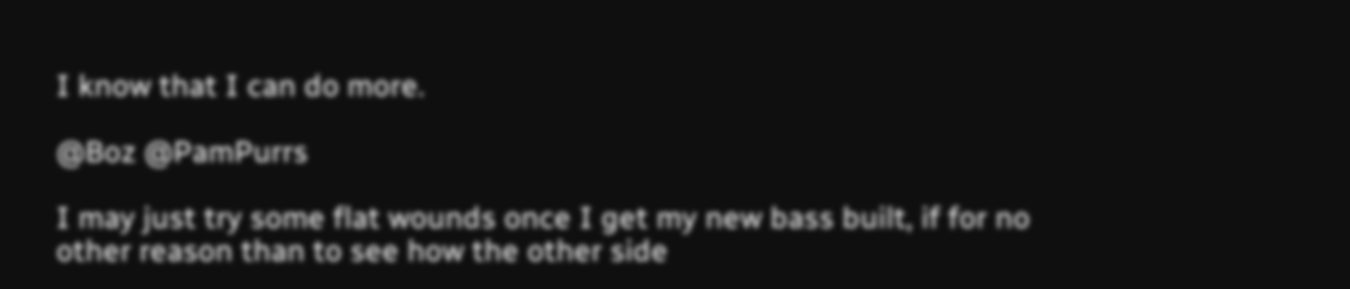I know that I can do more.

@Boz @PamPurrs

I may just try some flat wounds once I get my new bass built, if for no other reason than to see how the other side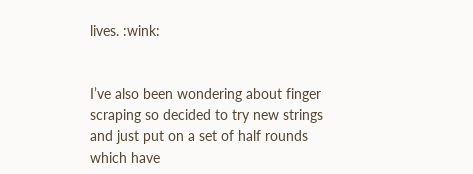lives. :wink:


I’ve also been wondering about finger scraping so decided to try new strings and just put on a set of half rounds which have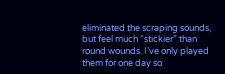eliminated the scraping sounds, but feel much “stickier” than round wounds. I’ve only played them for one day so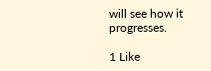will see how it progresses.

1 Like